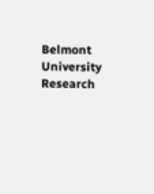Belmont University Research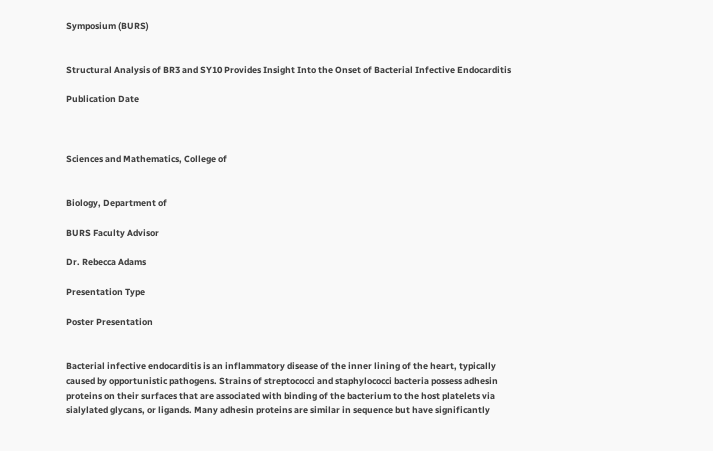Symposium (BURS)


Structural Analysis of BR3 and SY10 Provides Insight Into the Onset of Bacterial Infective Endocarditis

Publication Date



Sciences and Mathematics, College of


Biology, Department of

BURS Faculty Advisor

Dr. Rebecca Adams

Presentation Type

Poster Presentation


Bacterial infective endocarditis is an inflammatory disease of the inner lining of the heart, typically caused by opportunistic pathogens. Strains of streptococci and staphylococci bacteria possess adhesin proteins on their surfaces that are associated with binding of the bacterium to the host platelets via sialylated glycans, or ligands. Many adhesin proteins are similar in sequence but have significantly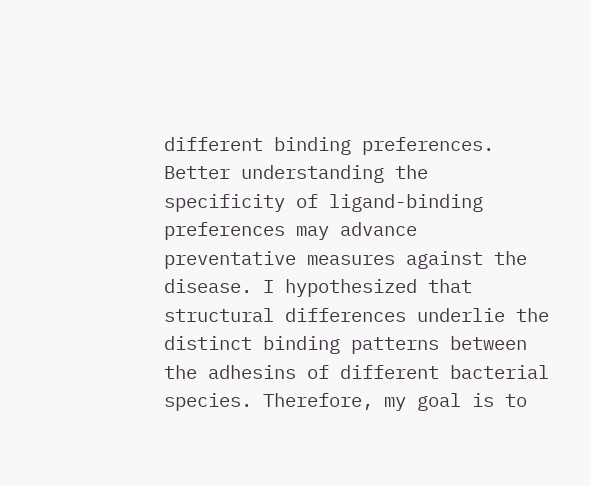different binding preferences. Better understanding the specificity of ligand-binding preferences may advance preventative measures against the disease. I hypothesized that structural differences underlie the distinct binding patterns between the adhesins of different bacterial species. Therefore, my goal is to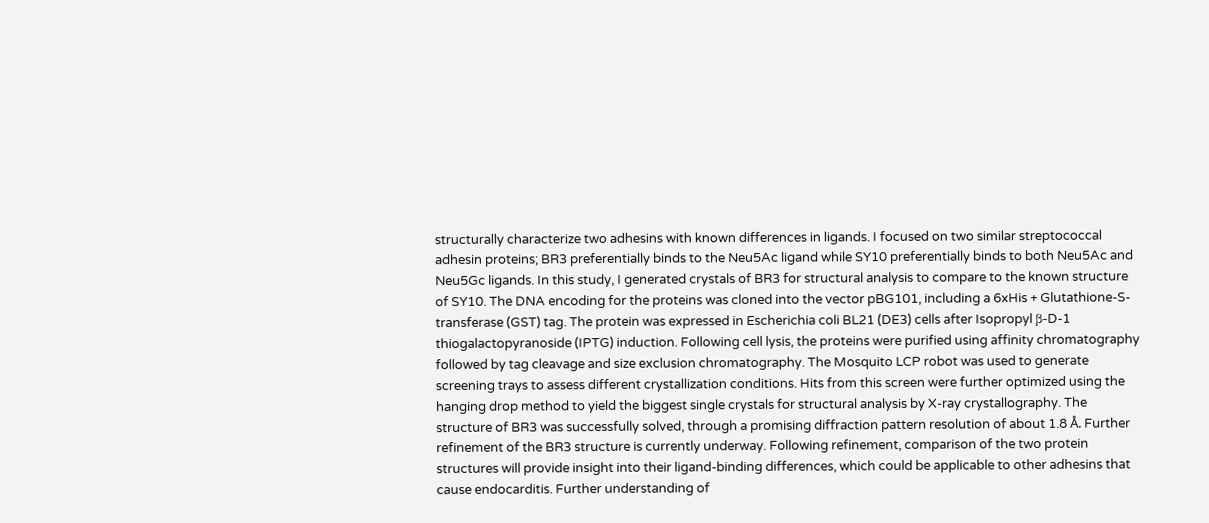structurally characterize two adhesins with known differences in ligands. I focused on two similar streptococcal adhesin proteins; BR3 preferentially binds to the Neu5Ac ligand while SY10 preferentially binds to both Neu5Ac and Neu5Gc ligands. In this study, I generated crystals of BR3 for structural analysis to compare to the known structure of SY10. The DNA encoding for the proteins was cloned into the vector pBG101, including a 6xHis + Glutathione-S-transferase (GST) tag. The protein was expressed in Escherichia coli BL21 (DE3) cells after Isopropyl β-D-1 thiogalactopyranoside (IPTG) induction. Following cell lysis, the proteins were purified using affinity chromatography followed by tag cleavage and size exclusion chromatography. The Mosquito LCP robot was used to generate screening trays to assess different crystallization conditions. Hits from this screen were further optimized using the hanging drop method to yield the biggest single crystals for structural analysis by X-ray crystallography. The structure of BR3 was successfully solved, through a promising diffraction pattern resolution of about 1.8 Å. Further refinement of the BR3 structure is currently underway. Following refinement, comparison of the two protein structures will provide insight into their ligand-binding differences, which could be applicable to other adhesins that cause endocarditis. Further understanding of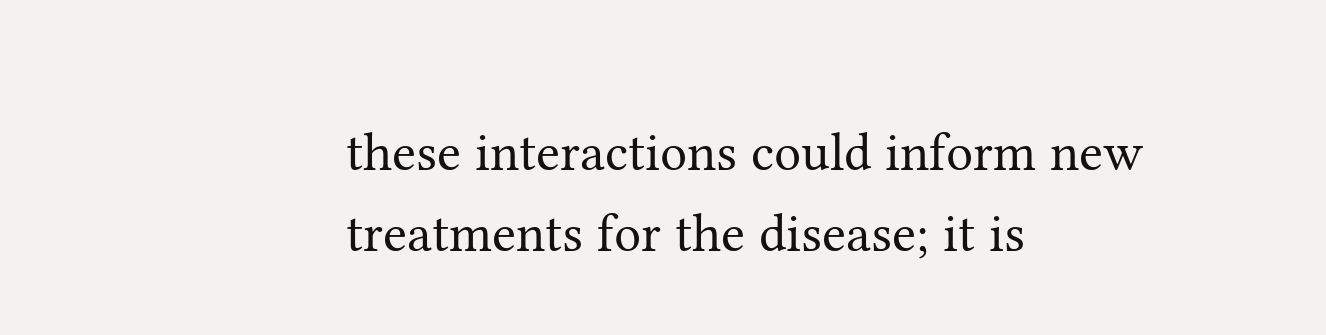these interactions could inform new treatments for the disease; it is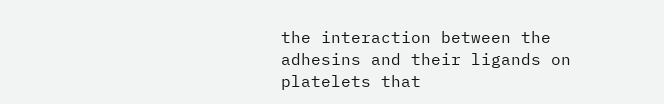the interaction between the adhesins and their ligands on platelets that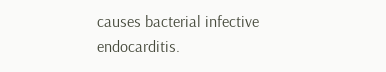causes bacterial infective endocarditis.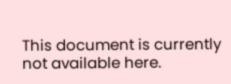This document is currently not available here.